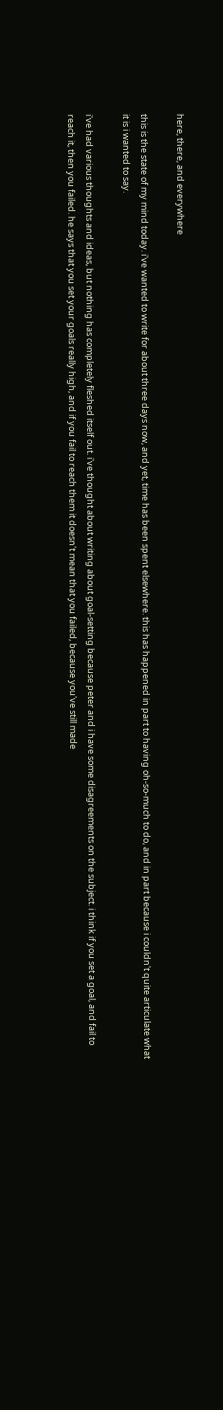here, there, and everywhere

this is the state of my mind today. i've wanted to write for about three days now, and yet, time has been spent elsewhere. this has happened in part to having oh-so-much to do, and in part because i couldn't quite articulate what it is i wanted to say.

i've had various thoughts and ideas, but nothing has completely fleshed itself out. i've thought about writing about goal-setting because peter and i have some disagreements on the subject. i think if you set a goal, and fail to reach it, then you failed. he says that you set your goals really high, and if you fail to reach them it doesn't mean that you failed, because you've still made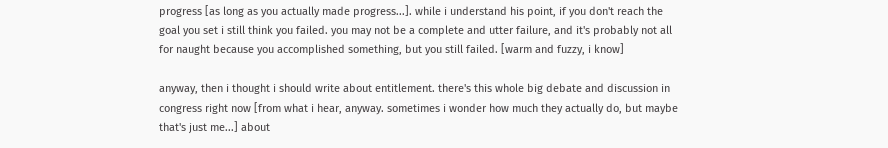progress [as long as you actually made progress...]. while i understand his point, if you don't reach the goal you set i still think you failed. you may not be a complete and utter failure, and it's probably not all for naught because you accomplished something, but you still failed. [warm and fuzzy, i know]

anyway, then i thought i should write about entitlement. there's this whole big debate and discussion in congress right now [from what i hear, anyway. sometimes i wonder how much they actually do, but maybe that's just me...] about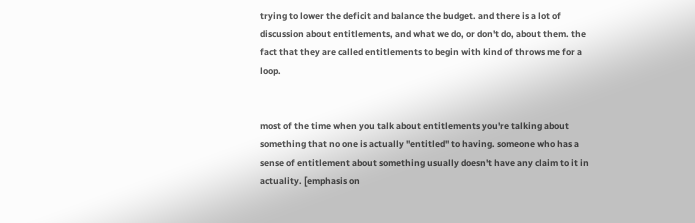trying to lower the deficit and balance the budget. and there is a lot of discussion about entitlements, and what we do, or don't do, about them. the fact that they are called entitlements to begin with kind of throws me for a loop.


most of the time when you talk about entitlements you're talking about something that no one is actually "entitled" to having. someone who has a sense of entitlement about something usually doesn't have any claim to it in actuality. [emphasis on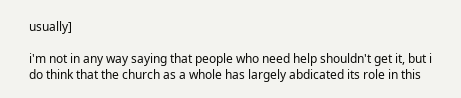usually]

i'm not in any way saying that people who need help shouldn't get it, but i do think that the church as a whole has largely abdicated its role in this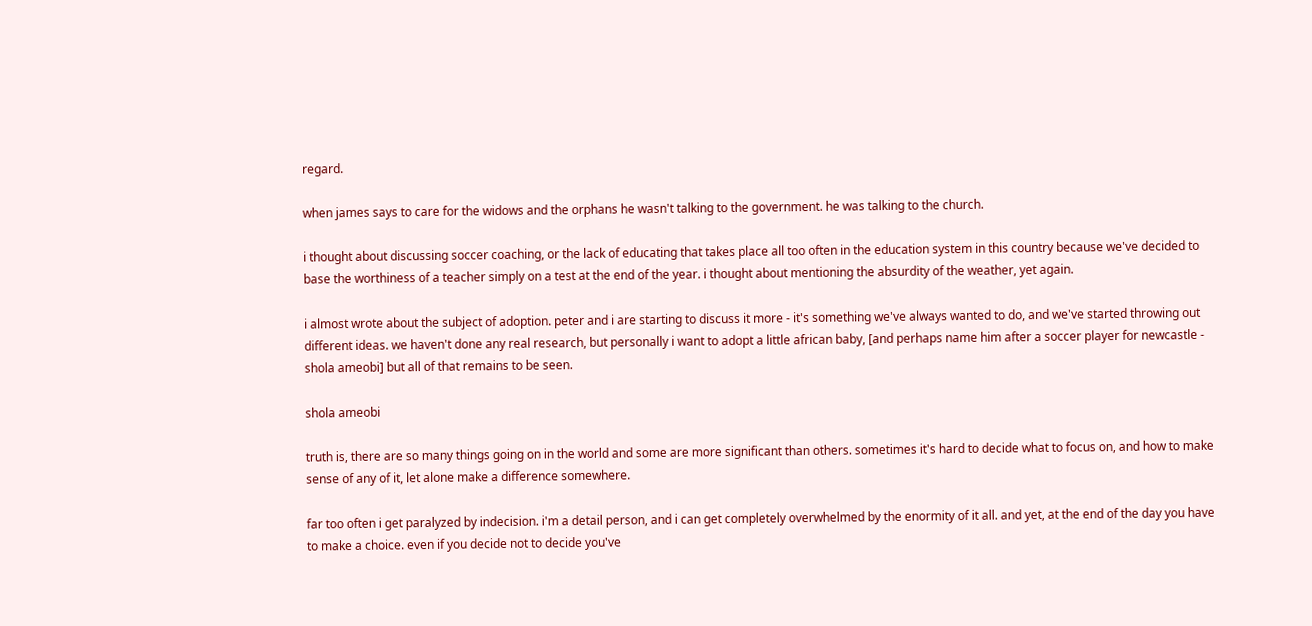regard.

when james says to care for the widows and the orphans he wasn't talking to the government. he was talking to the church.

i thought about discussing soccer coaching, or the lack of educating that takes place all too often in the education system in this country because we've decided to base the worthiness of a teacher simply on a test at the end of the year. i thought about mentioning the absurdity of the weather, yet again.

i almost wrote about the subject of adoption. peter and i are starting to discuss it more - it's something we've always wanted to do, and we've started throwing out different ideas. we haven't done any real research, but personally i want to adopt a little african baby, [and perhaps name him after a soccer player for newcastle - shola ameobi] but all of that remains to be seen.

shola ameobi

truth is, there are so many things going on in the world and some are more significant than others. sometimes it's hard to decide what to focus on, and how to make sense of any of it, let alone make a difference somewhere.

far too often i get paralyzed by indecision. i'm a detail person, and i can get completely overwhelmed by the enormity of it all. and yet, at the end of the day you have to make a choice. even if you decide not to decide you've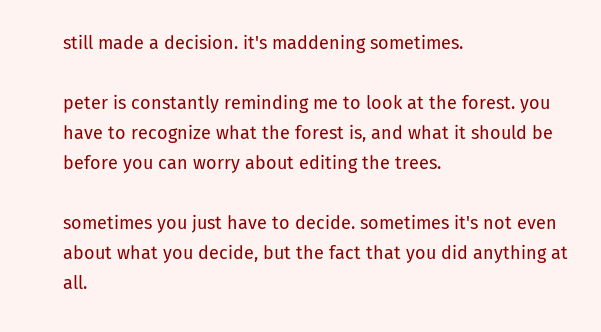still made a decision. it's maddening sometimes.

peter is constantly reminding me to look at the forest. you have to recognize what the forest is, and what it should be before you can worry about editing the trees.

sometimes you just have to decide. sometimes it's not even about what you decide, but the fact that you did anything at all.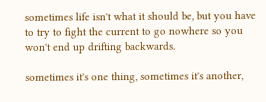sometimes life isn't what it should be, but you have to try to fight the current to go nowhere so you won't end up drifting backwards.

sometimes it's one thing, sometimes it's another,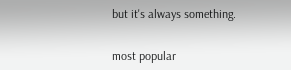but it's always something.


most popular